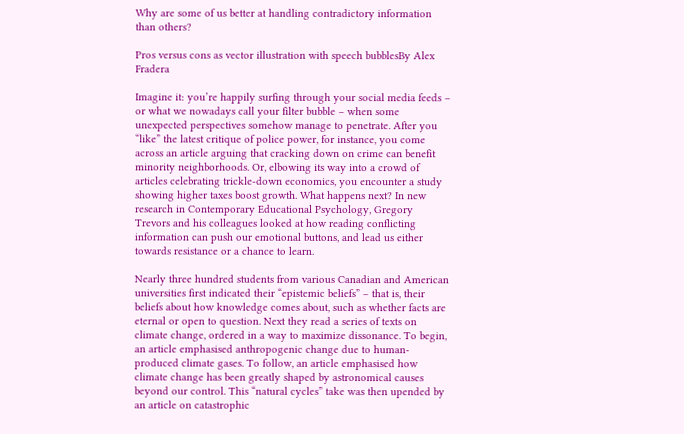Why are some of us better at handling contradictory information than others?

Pros versus cons as vector illustration with speech bubblesBy Alex Fradera

Imagine it: you’re happily surfing through your social media feeds – or what we nowadays call your filter bubble – when some unexpected perspectives somehow manage to penetrate. After you “like” the latest critique of police power, for instance, you come across an article arguing that cracking down on crime can benefit minority neighborhoods. Or, elbowing its way into a crowd of articles celebrating trickle-down economics, you encounter a study showing higher taxes boost growth. What happens next? In new research in Contemporary Educational Psychology, Gregory Trevors and his colleagues looked at how reading conflicting information can push our emotional buttons, and lead us either towards resistance or a chance to learn.

Nearly three hundred students from various Canadian and American universities first indicated their “epistemic beliefs” – that is, their beliefs about how knowledge comes about, such as whether facts are eternal or open to question. Next they read a series of texts on climate change, ordered in a way to maximize dissonance. To begin, an article emphasised anthropogenic change due to human-produced climate gases. To follow, an article emphasised how climate change has been greatly shaped by astronomical causes beyond our control. This “natural cycles” take was then upended by an article on catastrophic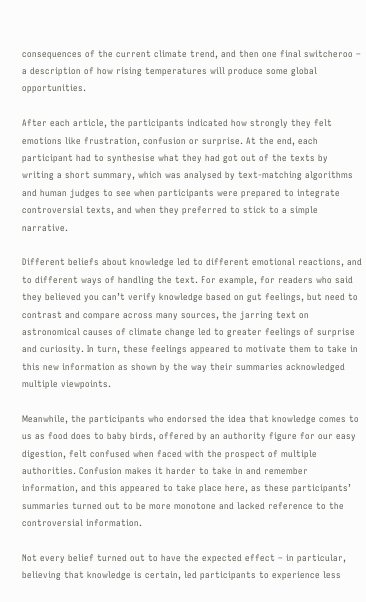consequences of the current climate trend, and then one final switcheroo – a description of how rising temperatures will produce some global opportunities.

After each article, the participants indicated how strongly they felt emotions like frustration, confusion or surprise. At the end, each participant had to synthesise what they had got out of the texts by writing a short summary, which was analysed by text-matching algorithms and human judges to see when participants were prepared to integrate controversial texts, and when they preferred to stick to a simple narrative.

Different beliefs about knowledge led to different emotional reactions, and to different ways of handling the text. For example, for readers who said they believed you can’t verify knowledge based on gut feelings, but need to contrast and compare across many sources, the jarring text on astronomical causes of climate change led to greater feelings of surprise and curiosity. In turn, these feelings appeared to motivate them to take in this new information as shown by the way their summaries acknowledged multiple viewpoints.

Meanwhile, the participants who endorsed the idea that knowledge comes to us as food does to baby birds, offered by an authority figure for our easy digestion, felt confused when faced with the prospect of multiple authorities. Confusion makes it harder to take in and remember information, and this appeared to take place here, as these participants’ summaries turned out to be more monotone and lacked reference to the controversial information.

Not every belief turned out to have the expected effect – in particular, believing that knowledge is certain, led participants to experience less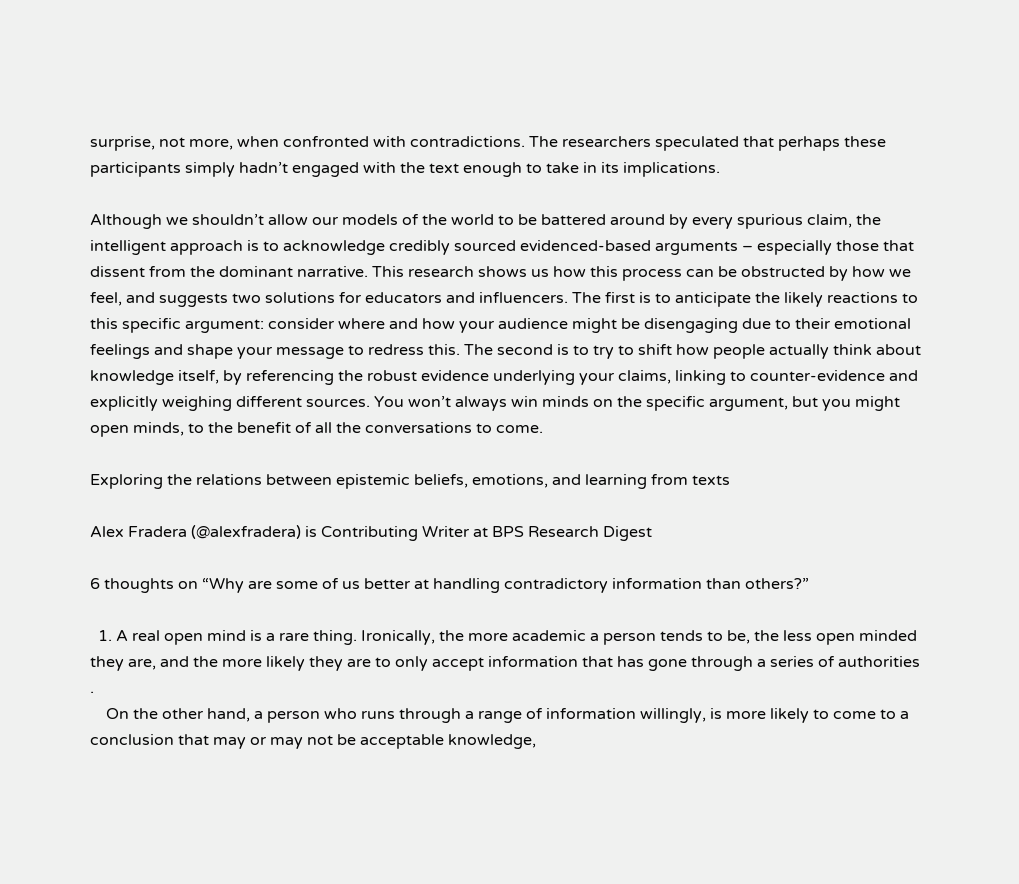surprise, not more, when confronted with contradictions. The researchers speculated that perhaps these participants simply hadn’t engaged with the text enough to take in its implications.

Although we shouldn’t allow our models of the world to be battered around by every spurious claim, the intelligent approach is to acknowledge credibly sourced evidenced-based arguments – especially those that dissent from the dominant narrative. This research shows us how this process can be obstructed by how we feel, and suggests two solutions for educators and influencers. The first is to anticipate the likely reactions to this specific argument: consider where and how your audience might be disengaging due to their emotional feelings and shape your message to redress this. The second is to try to shift how people actually think about knowledge itself, by referencing the robust evidence underlying your claims, linking to counter-evidence and explicitly weighing different sources. You won’t always win minds on the specific argument, but you might open minds, to the benefit of all the conversations to come.

Exploring the relations between epistemic beliefs, emotions, and learning from texts

Alex Fradera (@alexfradera) is Contributing Writer at BPS Research Digest

6 thoughts on “Why are some of us better at handling contradictory information than others?”

  1. A real open mind is a rare thing. Ironically, the more academic a person tends to be, the less open minded they are, and the more likely they are to only accept information that has gone through a series of authorities .
    On the other hand, a person who runs through a range of information willingly, is more likely to come to a conclusion that may or may not be acceptable knowledge,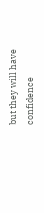but they will have confidence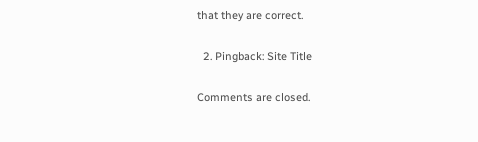that they are correct.

  2. Pingback: Site Title

Comments are closed.